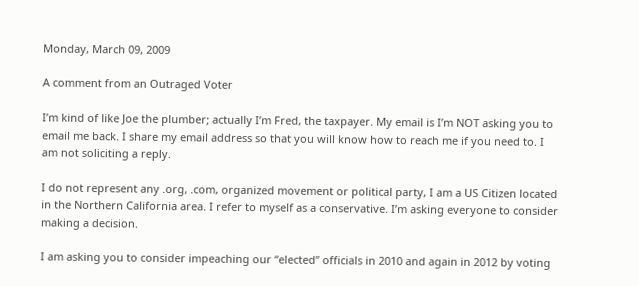Monday, March 09, 2009

A comment from an Outraged Voter

I’m kind of like Joe the plumber; actually I’m Fred, the taxpayer. My email is I’m NOT asking you to email me back. I share my email address so that you will know how to reach me if you need to. I am not soliciting a reply.

I do not represent any .org, .com, organized movement or political party, I am a US Citizen located in the Northern California area. I refer to myself as a conservative. I’m asking everyone to consider making a decision.

I am asking you to consider impeaching our “elected” officials in 2010 and again in 2012 by voting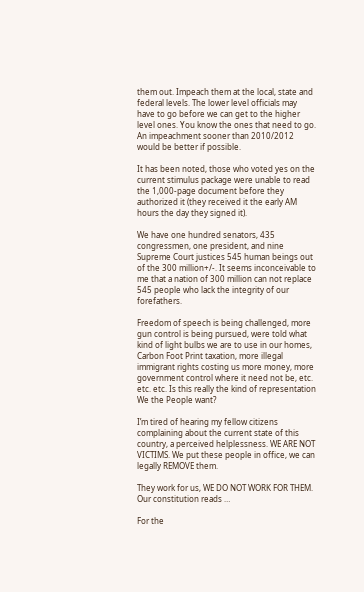them out. Impeach them at the local, state and federal levels. The lower level officials may have to go before we can get to the higher level ones. You know the ones that need to go. An impeachment sooner than 2010/2012 would be better if possible.

It has been noted, those who voted yes on the current stimulus package were unable to read the 1,000-page document before they authorized it (they received it the early AM hours the day they signed it).

We have one hundred senators, 435 congressmen, one president, and nine Supreme Court justices 545 human beings out of the 300 million+/-. It seems inconceivable to me that a nation of 300 million can not replace 545 people who lack the integrity of our forefathers.

Freedom of speech is being challenged, more gun control is being pursued, were told what kind of light bulbs we are to use in our homes, Carbon Foot Print taxation, more illegal immigrant rights costing us more money, more government control where it need not be, etc. etc. etc. Is this really the kind of representation We the People want?

I’m tired of hearing my fellow citizens complaining about the current state of this country, a perceived helplessness. WE ARE NOT VICTIMS. We put these people in office, we can legally REMOVE them.

They work for us, WE DO NOT WORK FOR THEM. Our constitution reads …

For the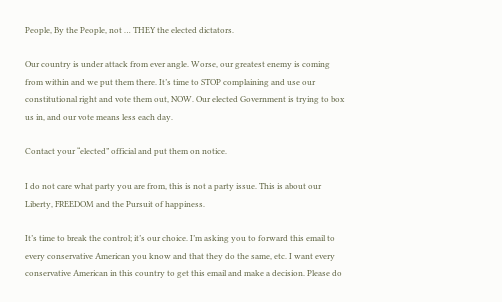People, By the People, not … THEY the elected dictators.

Our country is under attack from ever angle. Worse, our greatest enemy is coming from within and we put them there. It’s time to STOP complaining and use our constitutional right and vote them out, NOW. Our elected Government is trying to box us in, and our vote means less each day.

Contact your “elected” official and put them on notice.

I do not care what party you are from, this is not a party issue. This is about our Liberty, FREEDOM and the Pursuit of happiness.

It’s time to break the control; it’s our choice. I’m asking you to forward this email to every conservative American you know and that they do the same, etc. I want every conservative American in this country to get this email and make a decision. Please do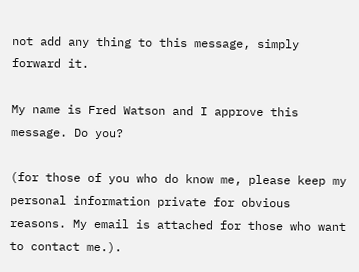not add any thing to this message, simply forward it.

My name is Fred Watson and I approve this message. Do you?

(for those of you who do know me, please keep my personal information private for obvious reasons. My email is attached for those who want to contact me.).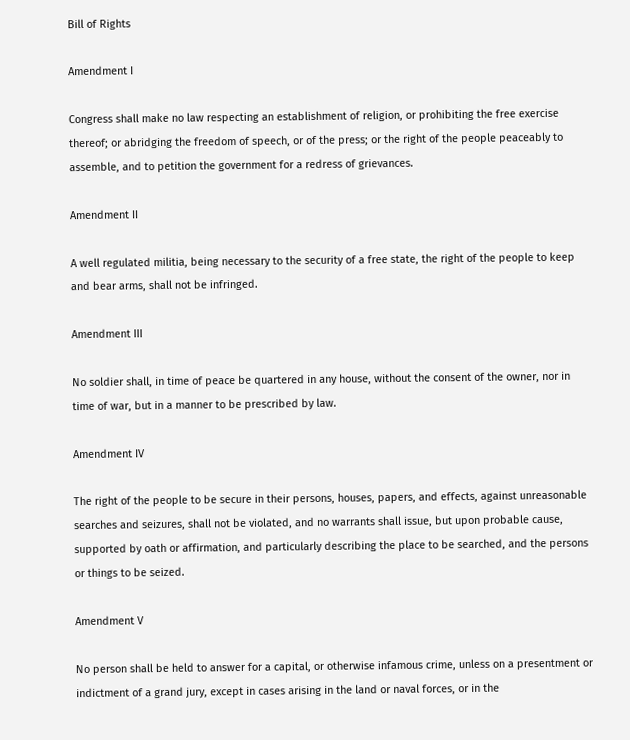Bill of Rights

Amendment I

Congress shall make no law respecting an establishment of religion, or prohibiting the free exercise thereof; or abridging the freedom of speech, or of the press; or the right of the people peaceably to assemble, and to petition the government for a redress of grievances.

Amendment II

A well regulated militia, being necessary to the security of a free state, the right of the people to keep and bear arms, shall not be infringed.

Amendment III

No soldier shall, in time of peace be quartered in any house, without the consent of the owner, nor in time of war, but in a manner to be prescribed by law.

Amendment IV

The right of the people to be secure in their persons, houses, papers, and effects, against unreasonable searches and seizures, shall not be violated, and no warrants shall issue, but upon probable cause, supported by oath or affirmation, and particularly describing the place to be searched, and the persons or things to be seized.

Amendment V

No person shall be held to answer for a capital, or otherwise infamous crime, unless on a presentment or indictment of a grand jury, except in cases arising in the land or naval forces, or in the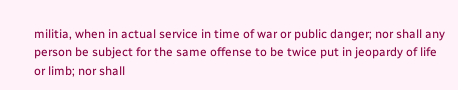militia, when in actual service in time of war or public danger; nor shall any person be subject for the same offense to be twice put in jeopardy of life or limb; nor shall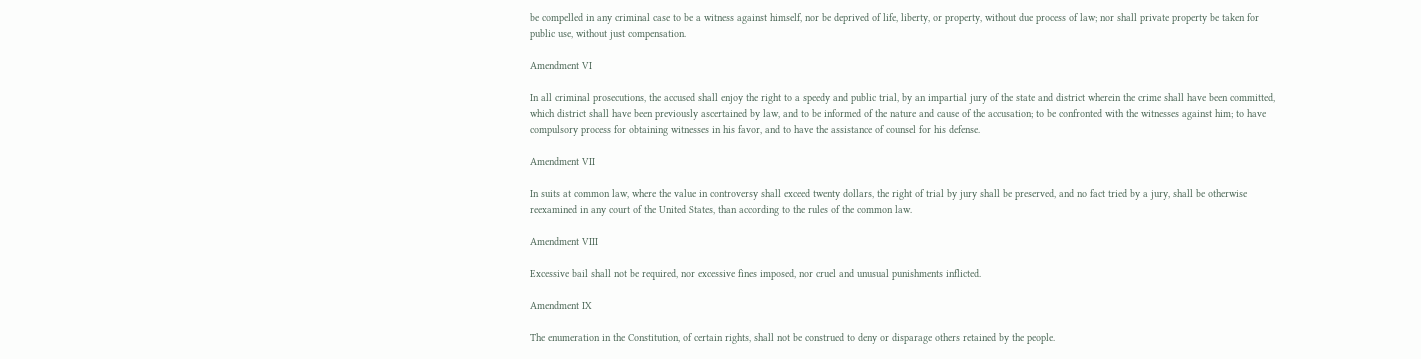be compelled in any criminal case to be a witness against himself, nor be deprived of life, liberty, or property, without due process of law; nor shall private property be taken for public use, without just compensation.

Amendment VI

In all criminal prosecutions, the accused shall enjoy the right to a speedy and public trial, by an impartial jury of the state and district wherein the crime shall have been committed, which district shall have been previously ascertained by law, and to be informed of the nature and cause of the accusation; to be confronted with the witnesses against him; to have compulsory process for obtaining witnesses in his favor, and to have the assistance of counsel for his defense.

Amendment VII

In suits at common law, where the value in controversy shall exceed twenty dollars, the right of trial by jury shall be preserved, and no fact tried by a jury, shall be otherwise reexamined in any court of the United States, than according to the rules of the common law.

Amendment VIII

Excessive bail shall not be required, nor excessive fines imposed, nor cruel and unusual punishments inflicted.

Amendment IX

The enumeration in the Constitution, of certain rights, shall not be construed to deny or disparage others retained by the people.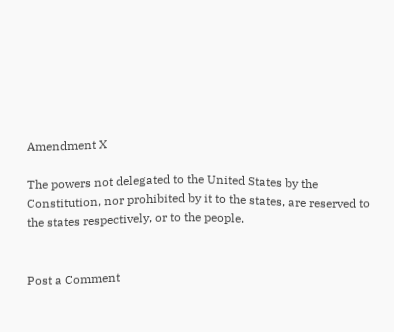Amendment X

The powers not delegated to the United States by the Constitution, nor prohibited by it to the states, are reserved to the states respectively, or to the people.


Post a Comment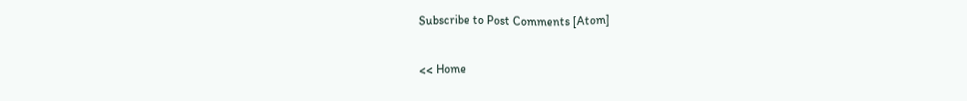Subscribe to Post Comments [Atom]

<< Home